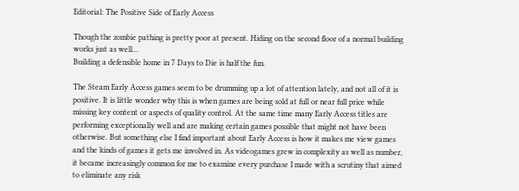Editorial: The Positive Side of Early Access

Though the zombie pathing is pretty poor at present. Hiding on the second floor of a normal building works just as well...
Building a defensible home in 7 Days to Die is half the fun.

The Steam Early Access games seem to be drumming up a lot of attention lately, and not all of it is positive. It is little wonder why this is when games are being sold at full or near full price while missing key content or aspects of quality control. At the same time many Early Access titles are performing exceptionally well and are making certain games possible that might not have been otherwise. But something else I find important about Early Access is how it makes me view games and the kinds of games it gets me involved in. As videogames grew in complexity as well as number, it became increasingly common for me to examine every purchase I made with a scrutiny that aimed to eliminate any risk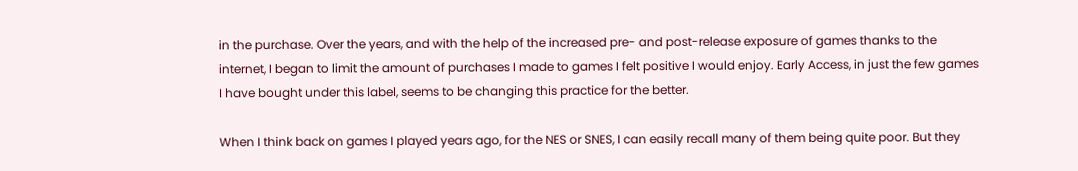in the purchase. Over the years, and with the help of the increased pre- and post-release exposure of games thanks to the internet, I began to limit the amount of purchases I made to games I felt positive I would enjoy. Early Access, in just the few games I have bought under this label, seems to be changing this practice for the better.

When I think back on games I played years ago, for the NES or SNES, I can easily recall many of them being quite poor. But they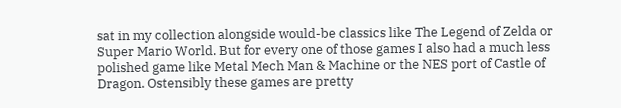sat in my collection alongside would-be classics like The Legend of Zelda or Super Mario World. But for every one of those games I also had a much less polished game like Metal Mech Man & Machine or the NES port of Castle of Dragon. Ostensibly these games are pretty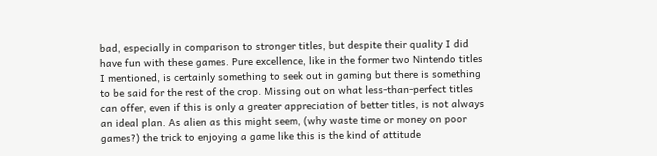bad, especially in comparison to stronger titles, but despite their quality I did have fun with these games. Pure excellence, like in the former two Nintendo titles I mentioned, is certainly something to seek out in gaming but there is something to be said for the rest of the crop. Missing out on what less-than-perfect titles can offer, even if this is only a greater appreciation of better titles, is not always an ideal plan. As alien as this might seem, (why waste time or money on poor games?) the trick to enjoying a game like this is the kind of attitude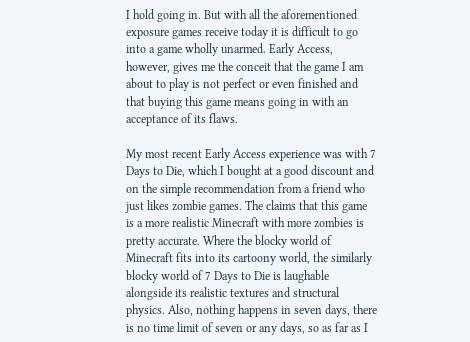I hold going in. But with all the aforementioned exposure games receive today it is difficult to go into a game wholly unarmed. Early Access, however, gives me the conceit that the game I am about to play is not perfect or even finished and that buying this game means going in with an acceptance of its flaws.

My most recent Early Access experience was with 7 Days to Die, which I bought at a good discount and on the simple recommendation from a friend who just likes zombie games. The claims that this game is a more realistic Minecraft with more zombies is pretty accurate. Where the blocky world of Minecraft fits into its cartoony world, the similarly blocky world of 7 Days to Die is laughable alongside its realistic textures and structural physics. Also, nothing happens in seven days, there is no time limit of seven or any days, so as far as I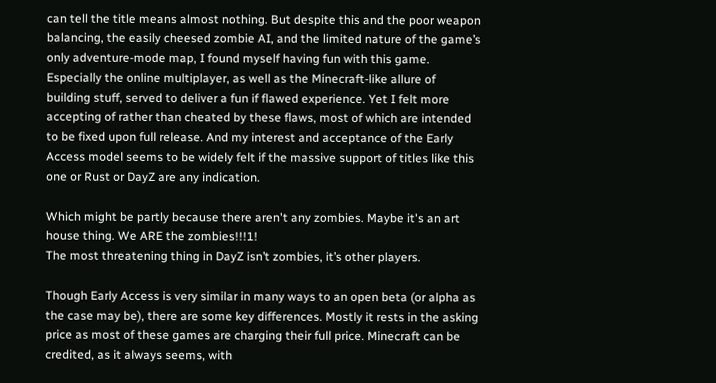can tell the title means almost nothing. But despite this and the poor weapon balancing, the easily cheesed zombie AI, and the limited nature of the game’s only adventure-mode map, I found myself having fun with this game. Especially the online multiplayer, as well as the Minecraft-like allure of building stuff, served to deliver a fun if flawed experience. Yet I felt more accepting of rather than cheated by these flaws, most of which are intended to be fixed upon full release. And my interest and acceptance of the Early Access model seems to be widely felt if the massive support of titles like this one or Rust or DayZ are any indication.

Which might be partly because there aren't any zombies. Maybe it's an art house thing. We ARE the zombies!!!1!
The most threatening thing in DayZ isn’t zombies, it’s other players.

Though Early Access is very similar in many ways to an open beta (or alpha as the case may be), there are some key differences. Mostly it rests in the asking price as most of these games are charging their full price. Minecraft can be credited, as it always seems, with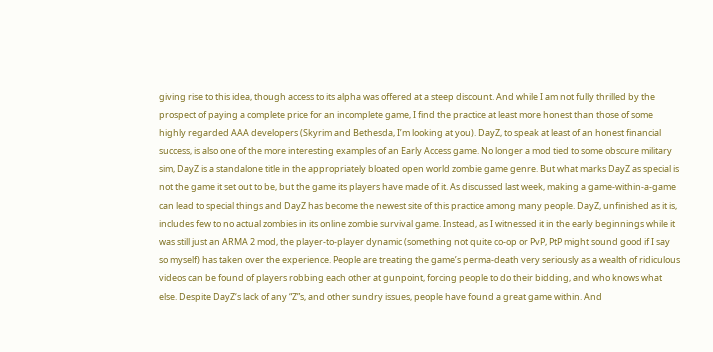giving rise to this idea, though access to its alpha was offered at a steep discount. And while I am not fully thrilled by the prospect of paying a complete price for an incomplete game, I find the practice at least more honest than those of some highly regarded AAA developers (Skyrim and Bethesda, I’m looking at you). DayZ, to speak at least of an honest financial success, is also one of the more interesting examples of an Early Access game. No longer a mod tied to some obscure military sim, DayZ is a standalone title in the appropriately bloated open world zombie game genre. But what marks DayZ as special is not the game it set out to be, but the game its players have made of it. As discussed last week, making a game-within-a-game can lead to special things and DayZ has become the newest site of this practice among many people. DayZ, unfinished as it is, includes few to no actual zombies in its online zombie survival game. Instead, as I witnessed it in the early beginnings while it was still just an ARMA 2 mod, the player-to-player dynamic (something not quite co-op or PvP, PtP might sound good if I say so myself) has taken over the experience. People are treating the game’s perma-death very seriously as a wealth of ridiculous videos can be found of players robbing each other at gunpoint, forcing people to do their bidding, and who knows what else. Despite DayZ‘s lack of any “Z”s, and other sundry issues, people have found a great game within. And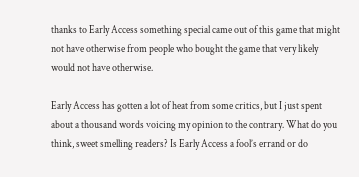thanks to Early Access something special came out of this game that might not have otherwise from people who bought the game that very likely would not have otherwise.

Early Access has gotten a lot of heat from some critics, but I just spent about a thousand words voicing my opinion to the contrary. What do you think, sweet smelling readers? Is Early Access a fool’s errand or do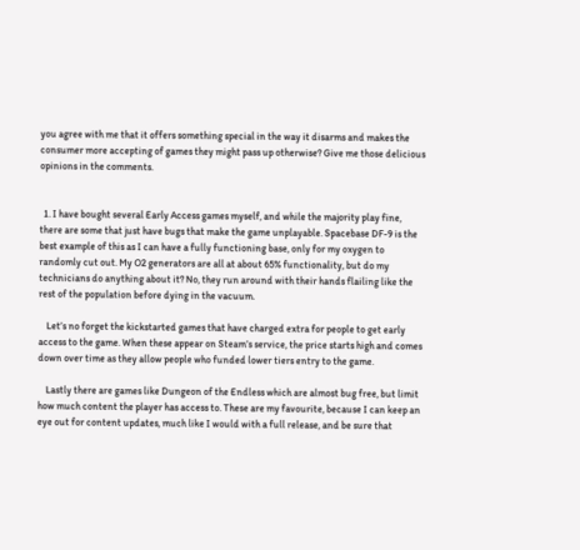you agree with me that it offers something special in the way it disarms and makes the consumer more accepting of games they might pass up otherwise? Give me those delicious opinions in the comments.


  1. I have bought several Early Access games myself, and while the majority play fine, there are some that just have bugs that make the game unplayable. Spacebase DF-9 is the best example of this as I can have a fully functioning base, only for my oxygen to randomly cut out. My O2 generators are all at about 65% functionality, but do my technicians do anything about it? No, they run around with their hands flailing like the rest of the population before dying in the vacuum.

    Let’s no forget the kickstarted games that have charged extra for people to get early access to the game. When these appear on Steam’s service, the price starts high and comes down over time as they allow people who funded lower tiers entry to the game.

    Lastly there are games like Dungeon of the Endless which are almost bug free, but limit how much content the player has access to. These are my favourite, because I can keep an eye out for content updates, much like I would with a full release, and be sure that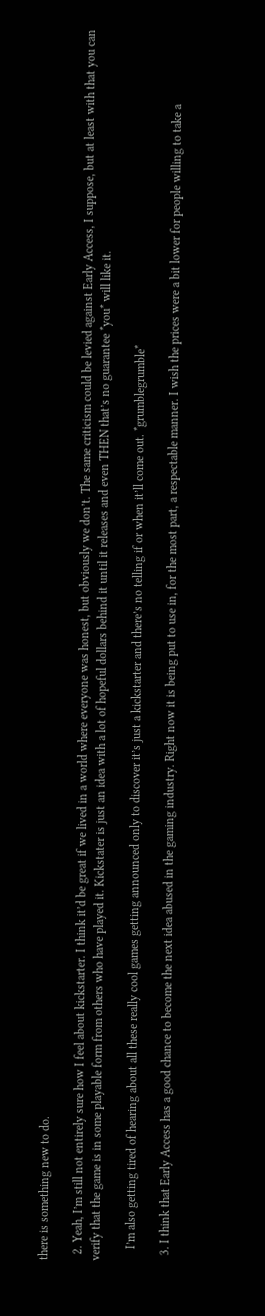there is something new to do.

  2. Yeah, I’m still not entirely sure how I feel about kickstarter. I think it’d be great if we lived in a world where everyone was honest, but obviously we don’t. The same criticism could be levied against Early Access, I suppose, but at least with that you can verify that the game is in some playable form from others who have played it. Kickstater is just an idea with a lot of hopeful dollars behind it until it releases and even THEN that’s no guarantee *you* will like it.

    I’m also getting tired of hearing about all these really cool games getting announced only to discover it’s just a kickstarter and there’s no telling if or when it’ll come out. *grumblegrumble*

  3. I think that Early Access has a good chance to become the next idea abused in the gaming industry. Right now it is being put to use in, for the most part, a respectable manner. I wish the prices were a bit lower for people willing to take a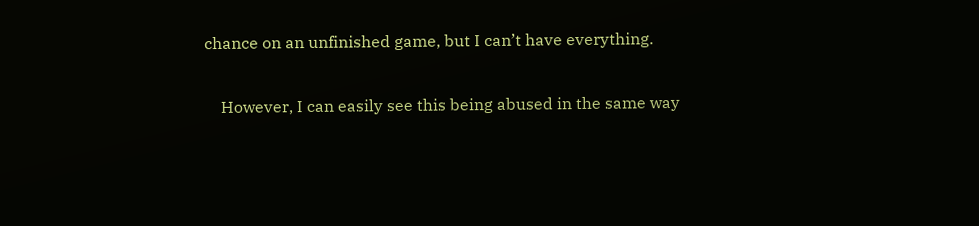chance on an unfinished game, but I can’t have everything.

    However, I can easily see this being abused in the same way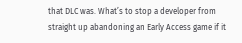that DLC was. What’s to stop a developer from straight up abandoning an Early Access game if it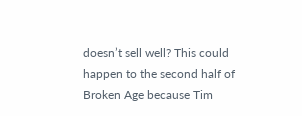doesn’t sell well? This could happen to the second half of Broken Age because Tim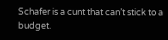Schafer is a cunt that can’t stick to a budget.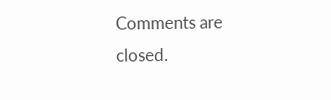Comments are closed.